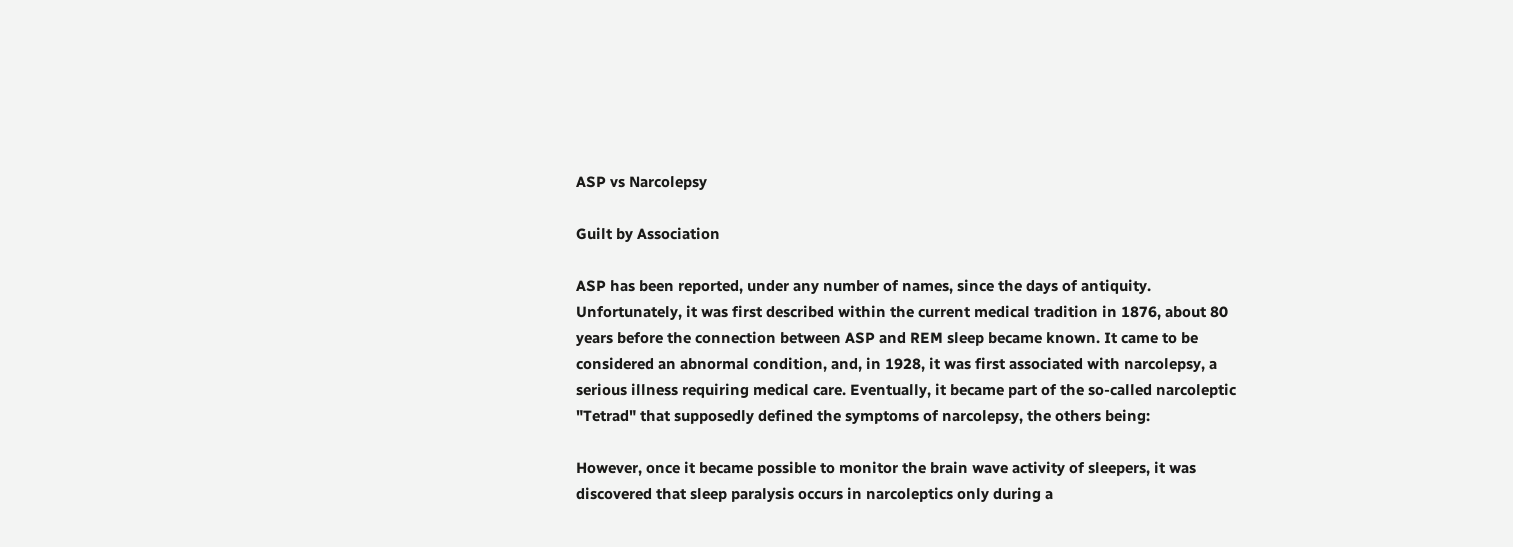ASP vs Narcolepsy

Guilt by Association

ASP has been reported, under any number of names, since the days of antiquity. Unfortunately, it was first described within the current medical tradition in 1876, about 80 years before the connection between ASP and REM sleep became known. It came to be considered an abnormal condition, and, in 1928, it was first associated with narcolepsy, a serious illness requiring medical care. Eventually, it became part of the so-called narcoleptic "Tetrad" that supposedly defined the symptoms of narcolepsy, the others being:

However, once it became possible to monitor the brain wave activity of sleepers, it was discovered that sleep paralysis occurs in narcoleptics only during a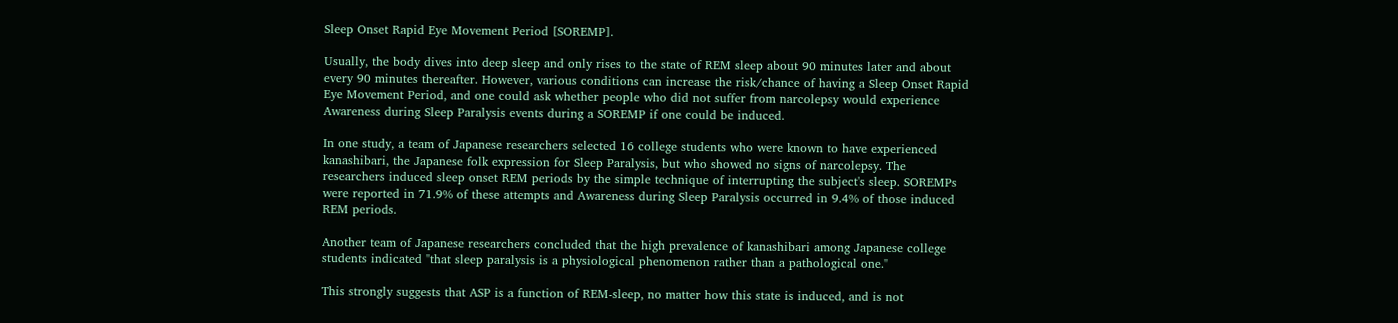Sleep Onset Rapid Eye Movement Period [SOREMP].

Usually, the body dives into deep sleep and only rises to the state of REM sleep about 90 minutes later and about every 90 minutes thereafter. However, various conditions can increase the risk/chance of having a Sleep Onset Rapid Eye Movement Period, and one could ask whether people who did not suffer from narcolepsy would experience Awareness during Sleep Paralysis events during a SOREMP if one could be induced.

In one study, a team of Japanese researchers selected 16 college students who were known to have experienced kanashibari, the Japanese folk expression for Sleep Paralysis, but who showed no signs of narcolepsy. The researchers induced sleep onset REM periods by the simple technique of interrupting the subject's sleep. SOREMPs were reported in 71.9% of these attempts and Awareness during Sleep Paralysis occurred in 9.4% of those induced REM periods.

Another team of Japanese researchers concluded that the high prevalence of kanashibari among Japanese college students indicated "that sleep paralysis is a physiological phenomenon rather than a pathological one."

This strongly suggests that ASP is a function of REM-sleep, no matter how this state is induced, and is not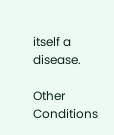itself a disease.

Other Conditions